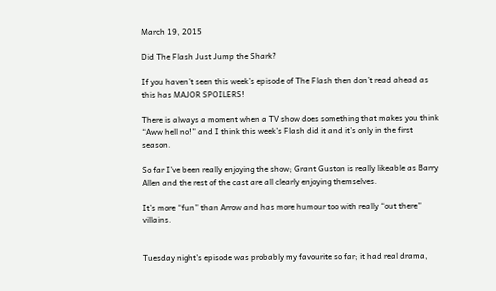March 19, 2015

Did The Flash Just Jump the Shark?

If you haven’t seen this week’s episode of The Flash then don’t read ahead as this has MAJOR SPOILERS!

There is always a moment when a TV show does something that makes you think “Aww hell no!” and I think this week’s Flash did it and it’s only in the first season.

So far I’ve been really enjoying the show; Grant Guston is really likeable as Barry Allen and the rest of the cast are all clearly enjoying themselves.

It’s more “fun” than Arrow and has more humour too with really “out there” villains.


Tuesday night’s episode was probably my favourite so far; it had real drama,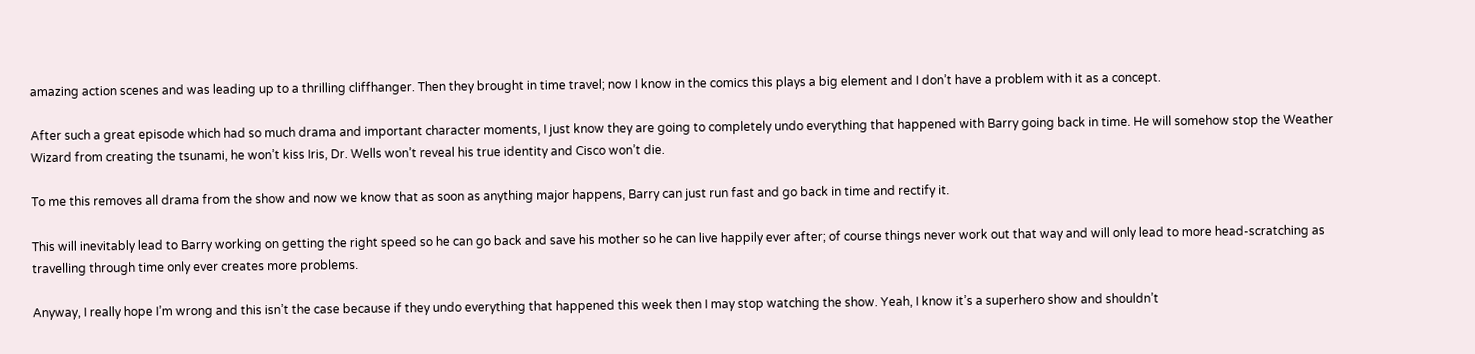amazing action scenes and was leading up to a thrilling cliffhanger. Then they brought in time travel; now I know in the comics this plays a big element and I don’t have a problem with it as a concept.

After such a great episode which had so much drama and important character moments, I just know they are going to completely undo everything that happened with Barry going back in time. He will somehow stop the Weather Wizard from creating the tsunami, he won’t kiss Iris, Dr. Wells won’t reveal his true identity and Cisco won’t die.

To me this removes all drama from the show and now we know that as soon as anything major happens, Barry can just run fast and go back in time and rectify it.

This will inevitably lead to Barry working on getting the right speed so he can go back and save his mother so he can live happily ever after; of course things never work out that way and will only lead to more head-scratching as travelling through time only ever creates more problems.

Anyway, I really hope I’m wrong and this isn’t the case because if they undo everything that happened this week then I may stop watching the show. Yeah, I know it’s a superhero show and shouldn’t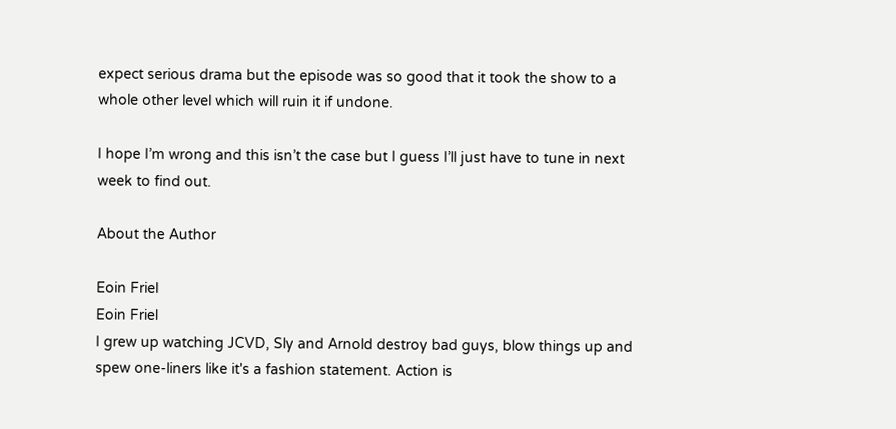expect serious drama but the episode was so good that it took the show to a whole other level which will ruin it if undone.

I hope I’m wrong and this isn’t the case but I guess I’ll just have to tune in next week to find out.

About the Author

Eoin Friel
Eoin Friel
I grew up watching JCVD, Sly and Arnold destroy bad guys, blow things up and spew one-liners like it's a fashion statement. Action is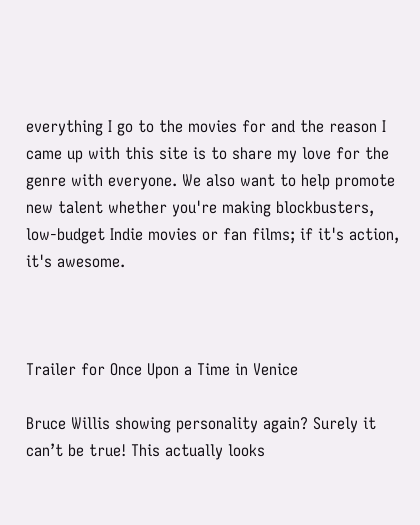everything I go to the movies for and the reason I came up with this site is to share my love for the genre with everyone. We also want to help promote new talent whether you're making blockbusters, low-budget Indie movies or fan films; if it's action, it's awesome.



Trailer for Once Upon a Time in Venice

Bruce Willis showing personality again? Surely it can’t be true! This actually looks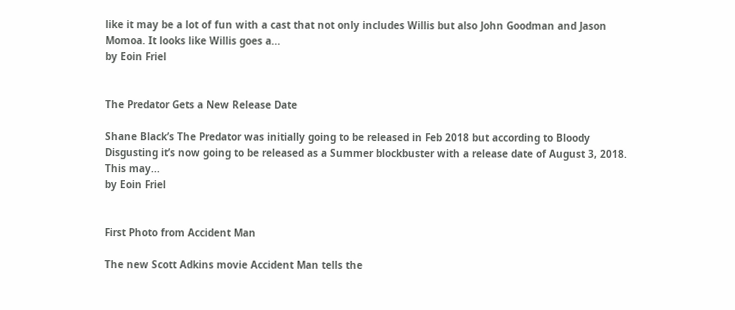like it may be a lot of fun with a cast that not only includes Willis but also John Goodman and Jason Momoa. It looks like Willis goes a...
by Eoin Friel


The Predator Gets a New Release Date

Shane Black’s The Predator was initially going to be released in Feb 2018 but according to Bloody Disgusting it’s now going to be released as a Summer blockbuster with a release date of August 3, 2018. This may...
by Eoin Friel


First Photo from Accident Man

The new Scott Adkins movie Accident Man tells the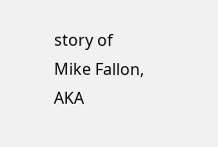story of Mike Fallon, AKA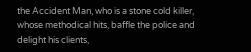the Accident Man, who is a stone cold killer, whose methodical hits, baffle the police and delight his clients,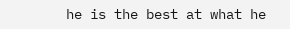he is the best at what he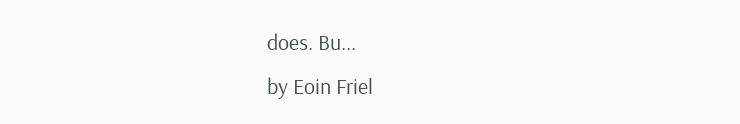does. Bu...
by Eoin Friel